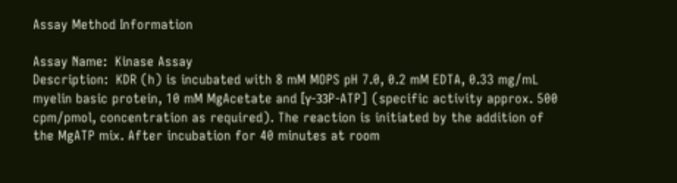Assay Method Information

Assay Name:  Kinase Assay
Description:  KDR (h) is incubated with 8 mM MOPS pH 7.0, 0.2 mM EDTA, 0.33 mg/mL myelin basic protein, 10 mM MgAcetate and [γ-33P-ATP] (specific activity approx. 500 cpm/pmol, concentration as required). The reaction is initiated by the addition of the MgATP mix. After incubation for 40 minutes at room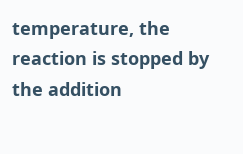temperature, the reaction is stopped by the addition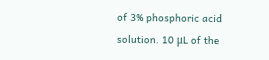of 3% phosphoric acid solution. 10 μL of the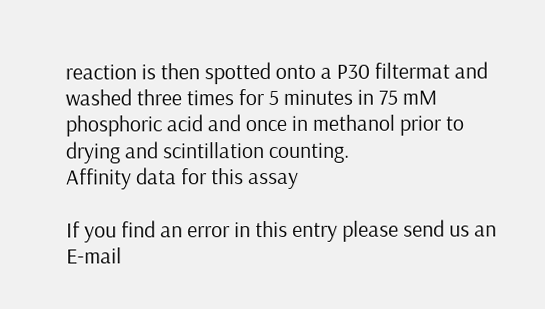reaction is then spotted onto a P30 filtermat and washed three times for 5 minutes in 75 mM phosphoric acid and once in methanol prior to drying and scintillation counting.
Affinity data for this assay

If you find an error in this entry please send us an E-mail